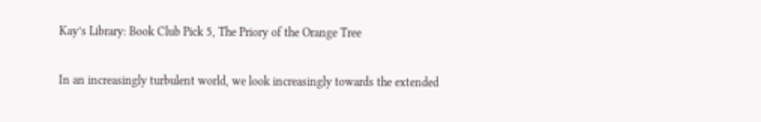Kay’s Library: Book Club Pick 5, The Priory of the Orange Tree

In an increasingly turbulent world, we look increasingly towards the extended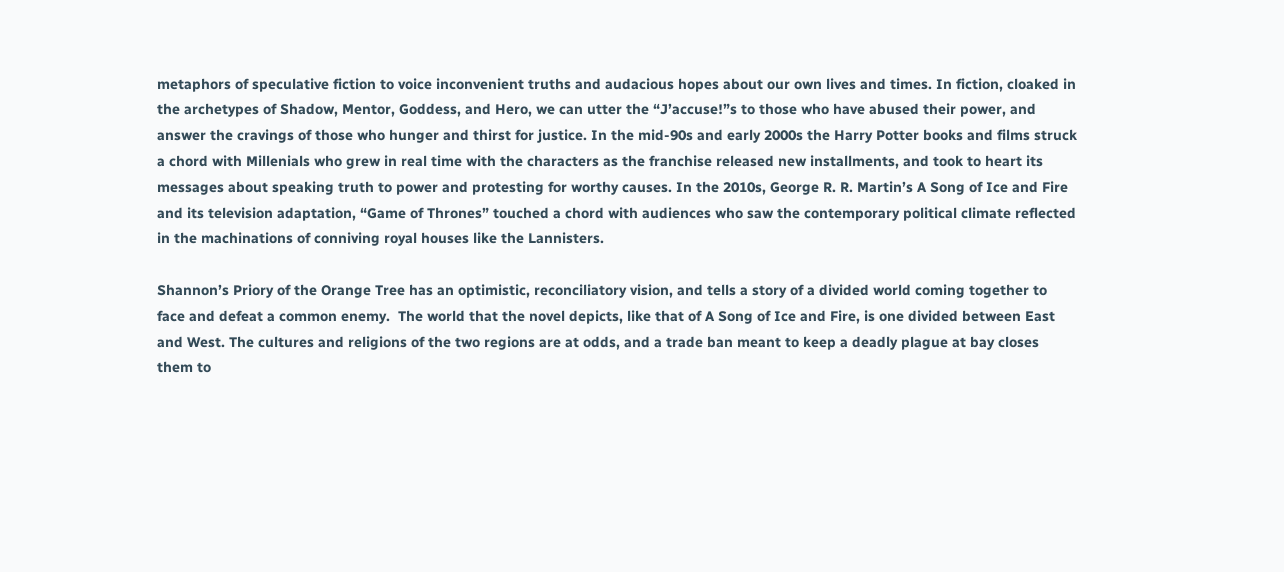metaphors of speculative fiction to voice inconvenient truths and audacious hopes about our own lives and times. In fiction, cloaked in the archetypes of Shadow, Mentor, Goddess, and Hero, we can utter the “J’accuse!”s to those who have abused their power, and answer the cravings of those who hunger and thirst for justice. In the mid-90s and early 2000s the Harry Potter books and films struck a chord with Millenials who grew in real time with the characters as the franchise released new installments, and took to heart its messages about speaking truth to power and protesting for worthy causes. In the 2010s, George R. R. Martin’s A Song of Ice and Fire and its television adaptation, “Game of Thrones” touched a chord with audiences who saw the contemporary political climate reflected in the machinations of conniving royal houses like the Lannisters.

Shannon’s Priory of the Orange Tree has an optimistic, reconciliatory vision, and tells a story of a divided world coming together to face and defeat a common enemy.  The world that the novel depicts, like that of A Song of Ice and Fire, is one divided between East and West. The cultures and religions of the two regions are at odds, and a trade ban meant to keep a deadly plague at bay closes them to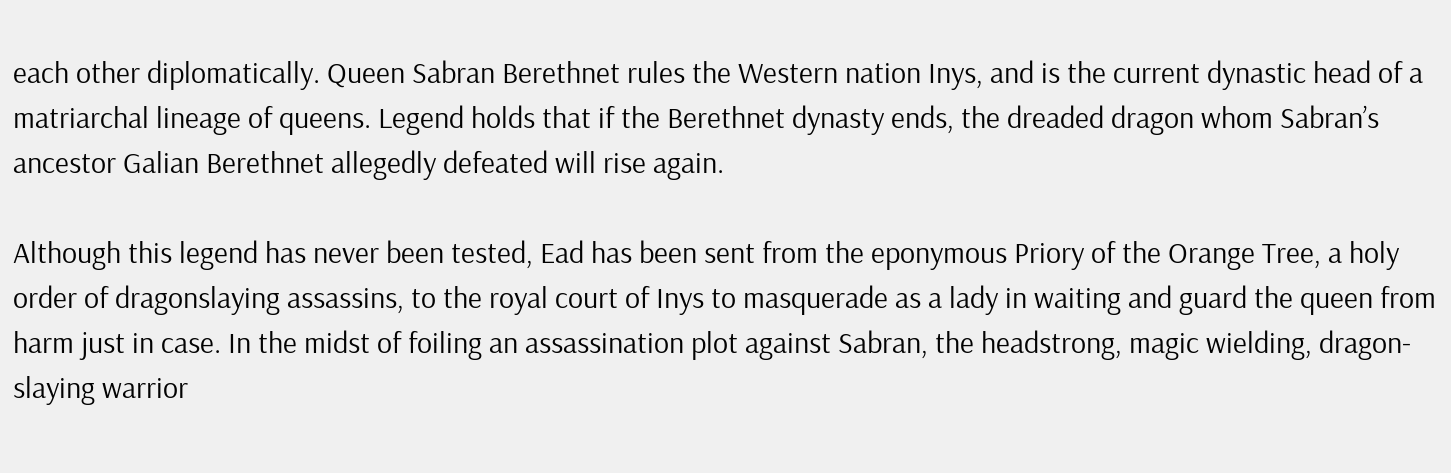each other diplomatically. Queen Sabran Berethnet rules the Western nation Inys, and is the current dynastic head of a matriarchal lineage of queens. Legend holds that if the Berethnet dynasty ends, the dreaded dragon whom Sabran’s ancestor Galian Berethnet allegedly defeated will rise again.

Although this legend has never been tested, Ead has been sent from the eponymous Priory of the Orange Tree, a holy order of dragonslaying assassins, to the royal court of Inys to masquerade as a lady in waiting and guard the queen from harm just in case. In the midst of foiling an assassination plot against Sabran, the headstrong, magic wielding, dragon-slaying warrior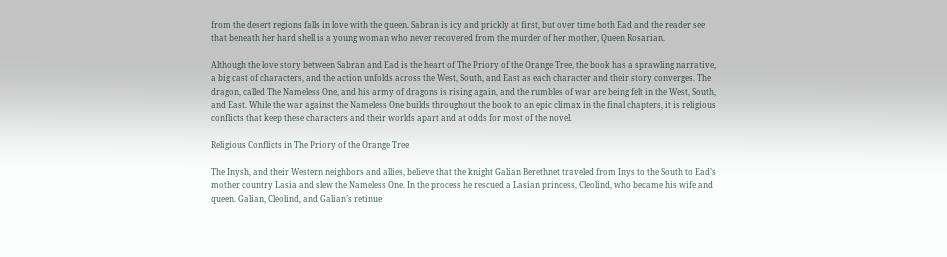from the desert regions falls in love with the queen. Sabran is icy and prickly at first, but over time both Ead and the reader see that beneath her hard shell is a young woman who never recovered from the murder of her mother, Queen Rosarian.

Although the love story between Sabran and Ead is the heart of The Priory of the Orange Tree, the book has a sprawling narrative, a big cast of characters, and the action unfolds across the West, South, and East as each character and their story converges. The dragon, called The Nameless One, and his army of dragons is rising again, and the rumbles of war are being felt in the West, South, and East. While the war against the Nameless One builds throughout the book to an epic climax in the final chapters, it is religious conflicts that keep these characters and their worlds apart and at odds for most of the novel.

Religious Conflicts in The Priory of the Orange Tree

The Inysh, and their Western neighbors and allies, believe that the knight Galian Berethnet traveled from Inys to the South to Ead’s mother country Lasia and slew the Nameless One. In the process he rescued a Lasian princess, Cleolind, who became his wife and queen. Galian, Cleolind, and Galian’s retinue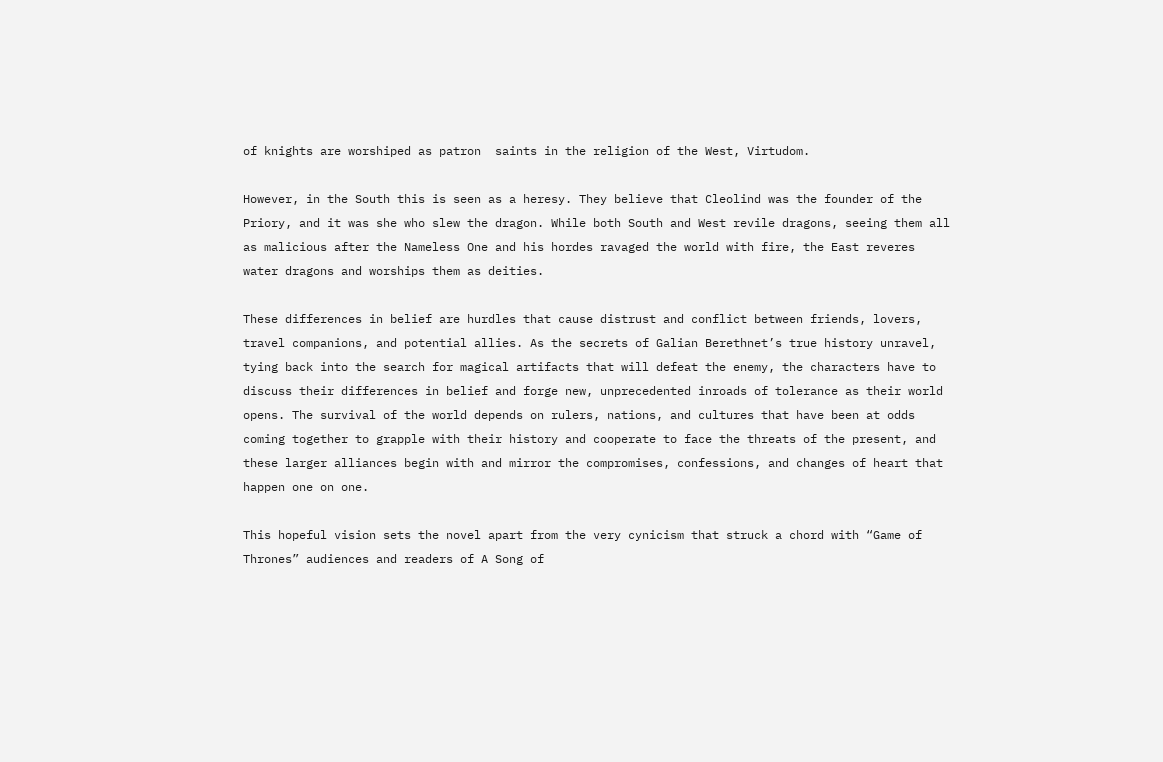of knights are worshiped as patron  saints in the religion of the West, Virtudom.

However, in the South this is seen as a heresy. They believe that Cleolind was the founder of the Priory, and it was she who slew the dragon. While both South and West revile dragons, seeing them all as malicious after the Nameless One and his hordes ravaged the world with fire, the East reveres water dragons and worships them as deities.

These differences in belief are hurdles that cause distrust and conflict between friends, lovers, travel companions, and potential allies. As the secrets of Galian Berethnet’s true history unravel, tying back into the search for magical artifacts that will defeat the enemy, the characters have to discuss their differences in belief and forge new, unprecedented inroads of tolerance as their world opens. The survival of the world depends on rulers, nations, and cultures that have been at odds coming together to grapple with their history and cooperate to face the threats of the present, and these larger alliances begin with and mirror the compromises, confessions, and changes of heart that happen one on one.

This hopeful vision sets the novel apart from the very cynicism that struck a chord with “Game of Thrones” audiences and readers of A Song of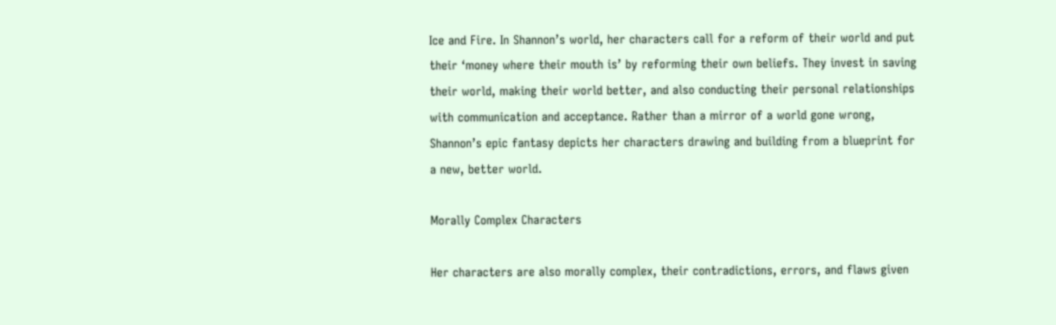Ice and Fire. In Shannon’s world, her characters call for a reform of their world and put their ‘money where their mouth is’ by reforming their own beliefs. They invest in saving their world, making their world better, and also conducting their personal relationships with communication and acceptance. Rather than a mirror of a world gone wrong, Shannon’s epic fantasy depicts her characters drawing and building from a blueprint for a new, better world.

Morally Complex Characters

Her characters are also morally complex, their contradictions, errors, and flaws given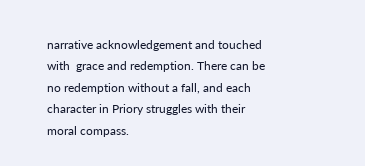narrative acknowledgement and touched with  grace and redemption. There can be no redemption without a fall, and each character in Priory struggles with their moral compass.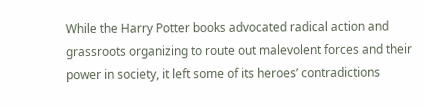While the Harry Potter books advocated radical action and grassroots organizing to route out malevolent forces and their power in society, it left some of its heroes’ contradictions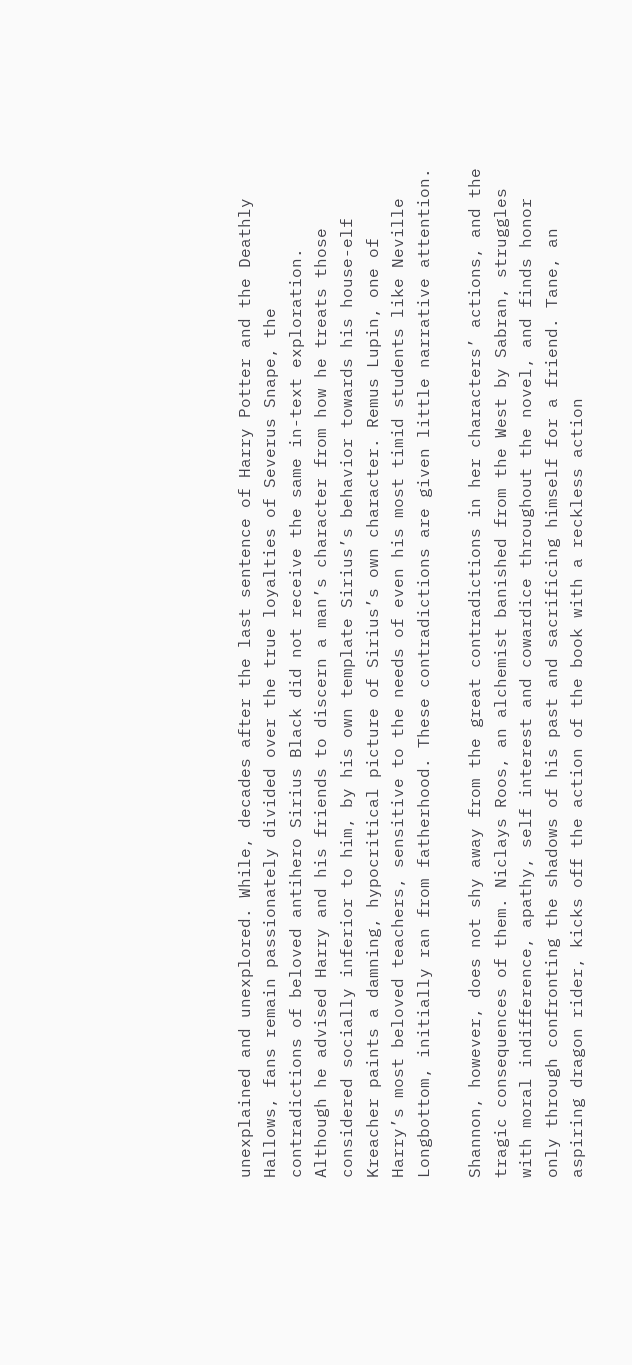unexplained and unexplored. While, decades after the last sentence of Harry Potter and the Deathly Hallows, fans remain passionately divided over the true loyalties of Severus Snape, the contradictions of beloved antihero Sirius Black did not receive the same in-text exploration. Although he advised Harry and his friends to discern a man’s character from how he treats those considered socially inferior to him, by his own template Sirius’s behavior towards his house-elf Kreacher paints a damning, hypocritical picture of Sirius’s own character. Remus Lupin, one of Harry’s most beloved teachers, sensitive to the needs of even his most timid students like Neville Longbottom, initially ran from fatherhood. These contradictions are given little narrative attention.

Shannon, however, does not shy away from the great contradictions in her characters’ actions, and the tragic consequences of them. Niclays Roos, an alchemist banished from the West by Sabran, struggles with moral indifference, apathy, self interest and cowardice throughout the novel, and finds honor only through confronting the shadows of his past and sacrificing himself for a friend. Tane, an aspiring dragon rider, kicks off the action of the book with a reckless action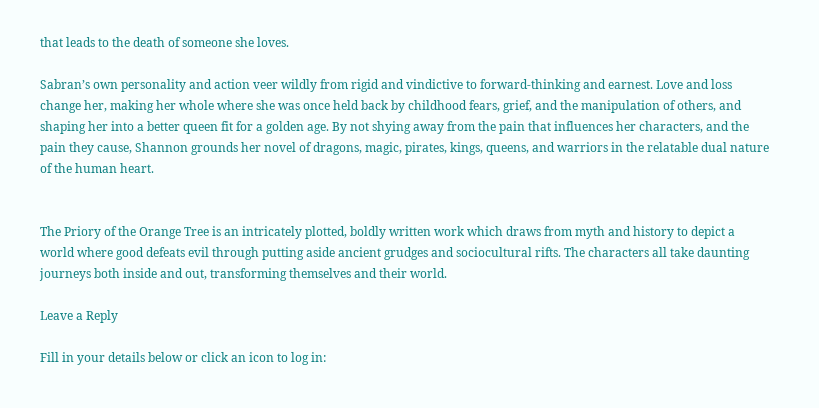that leads to the death of someone she loves.

Sabran’s own personality and action veer wildly from rigid and vindictive to forward-thinking and earnest. Love and loss change her, making her whole where she was once held back by childhood fears, grief, and the manipulation of others, and shaping her into a better queen fit for a golden age. By not shying away from the pain that influences her characters, and the pain they cause, Shannon grounds her novel of dragons, magic, pirates, kings, queens, and warriors in the relatable dual nature of the human heart.


The Priory of the Orange Tree is an intricately plotted, boldly written work which draws from myth and history to depict a world where good defeats evil through putting aside ancient grudges and sociocultural rifts. The characters all take daunting journeys both inside and out, transforming themselves and their world.

Leave a Reply

Fill in your details below or click an icon to log in: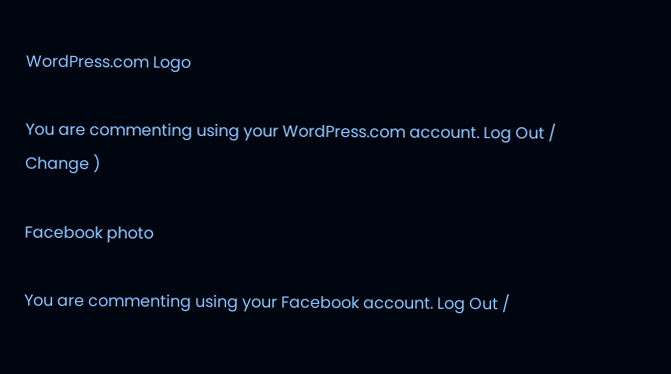WordPress.com Logo

You are commenting using your WordPress.com account. Log Out /  Change )

Facebook photo

You are commenting using your Facebook account. Log Out /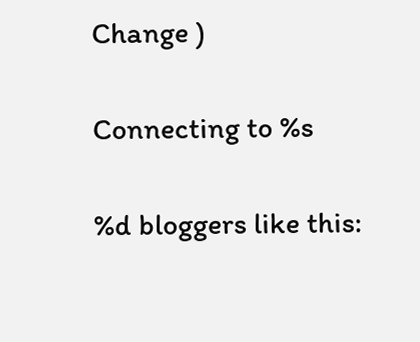Change )

Connecting to %s

%d bloggers like this: